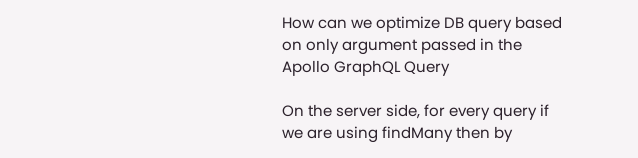How can we optimize DB query based on only argument passed in the Apollo GraphQL Query

On the server side, for every query if we are using findMany then by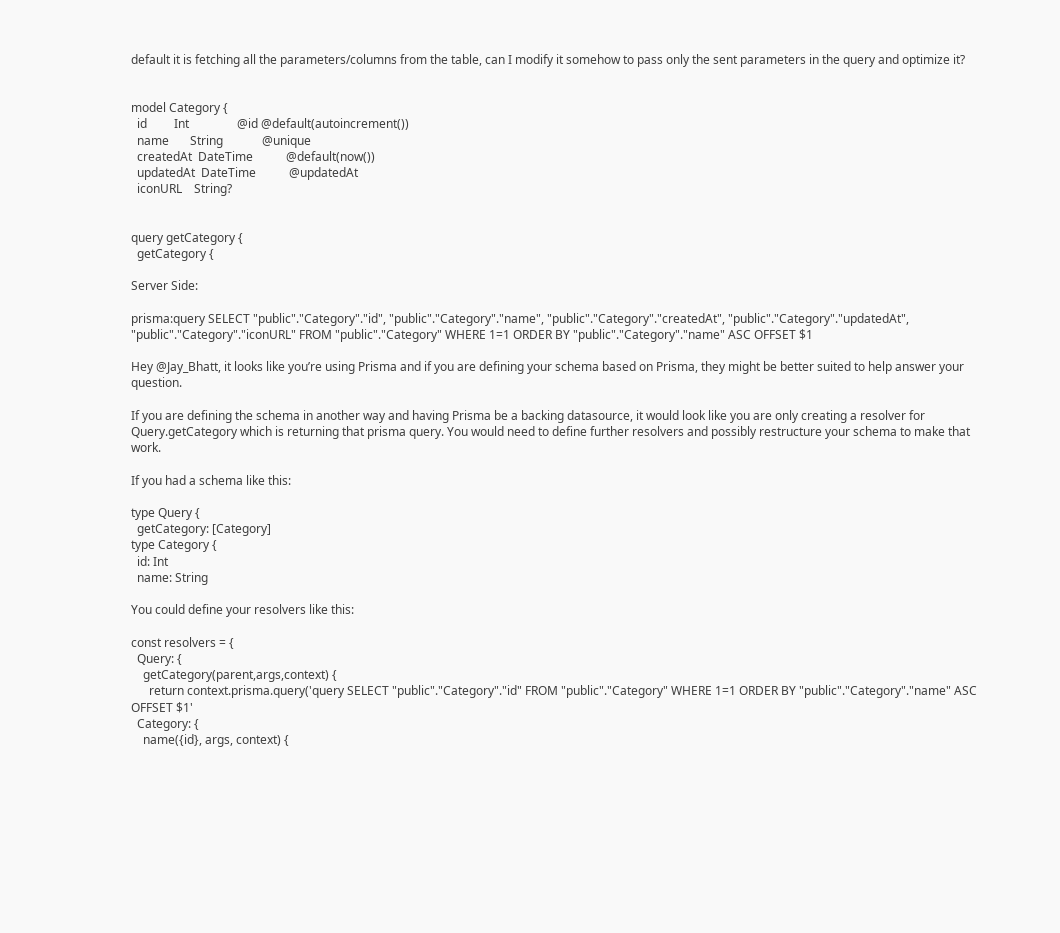default it is fetching all the parameters/columns from the table, can I modify it somehow to pass only the sent parameters in the query and optimize it?


model Category {
  id         Int                @id @default(autoincrement())
  name       String             @unique
  createdAt  DateTime           @default(now())
  updatedAt  DateTime           @updatedAt
  iconURL    String?


query getCategory {
  getCategory {

Server Side:

prisma:query SELECT "public"."Category"."id", "public"."Category"."name", "public"."Category"."createdAt", "public"."Category"."updatedAt", "public"."Category"."iconURL" FROM "public"."Category" WHERE 1=1 ORDER BY "public"."Category"."name" ASC OFFSET $1

Hey @Jay_Bhatt, it looks like you’re using Prisma and if you are defining your schema based on Prisma, they might be better suited to help answer your question.

If you are defining the schema in another way and having Prisma be a backing datasource, it would look like you are only creating a resolver for Query.getCategory which is returning that prisma query. You would need to define further resolvers and possibly restructure your schema to make that work.

If you had a schema like this:

type Query {
  getCategory: [Category]
type Category {
  id: Int
  name: String

You could define your resolvers like this:

const resolvers = {
  Query: {
    getCategory(parent,args,context) {
      return context.prisma.query('query SELECT "public"."Category"."id" FROM "public"."Category" WHERE 1=1 ORDER BY "public"."Category"."name" ASC OFFSET $1'
  Category: {
    name({id}, args, context) {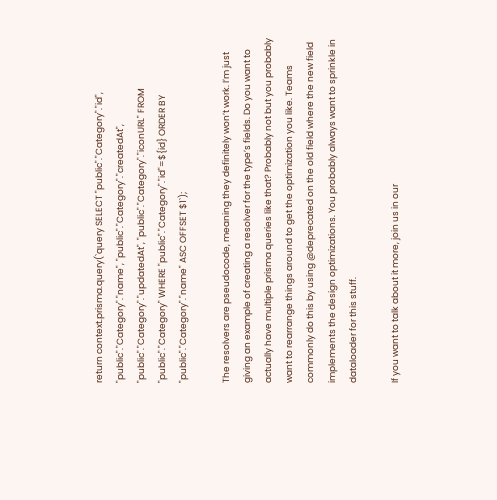return context.prisma.query(`query SELECT "public"."Category"."id", "public"."Category"."name", "public"."Category"."createdAt", "public"."Category"."updatedAt", "public"."Category"."iconURL" FROM "public"."Category" WHERE "public"."Category"."id"=${id} ORDER BY "public"."Category"."name" ASC OFFSET $1`);

The resolvers are pseudocode, meaning they definitely won’t work. I’m just giving an example of creating a resolver for the type’s fields. Do you want to actually have multiple prisma queries like that? Probably not but you probably want to rearrange things around to get the optimization you like. Teams commonly do this by using @deprecated on the old field where the new field implements the design optimizations. You probably always want to sprinkle in dataloader for this stuff.

If you want to talk about it more, join us in our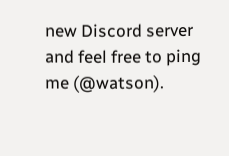new Discord server and feel free to ping me (@watson).